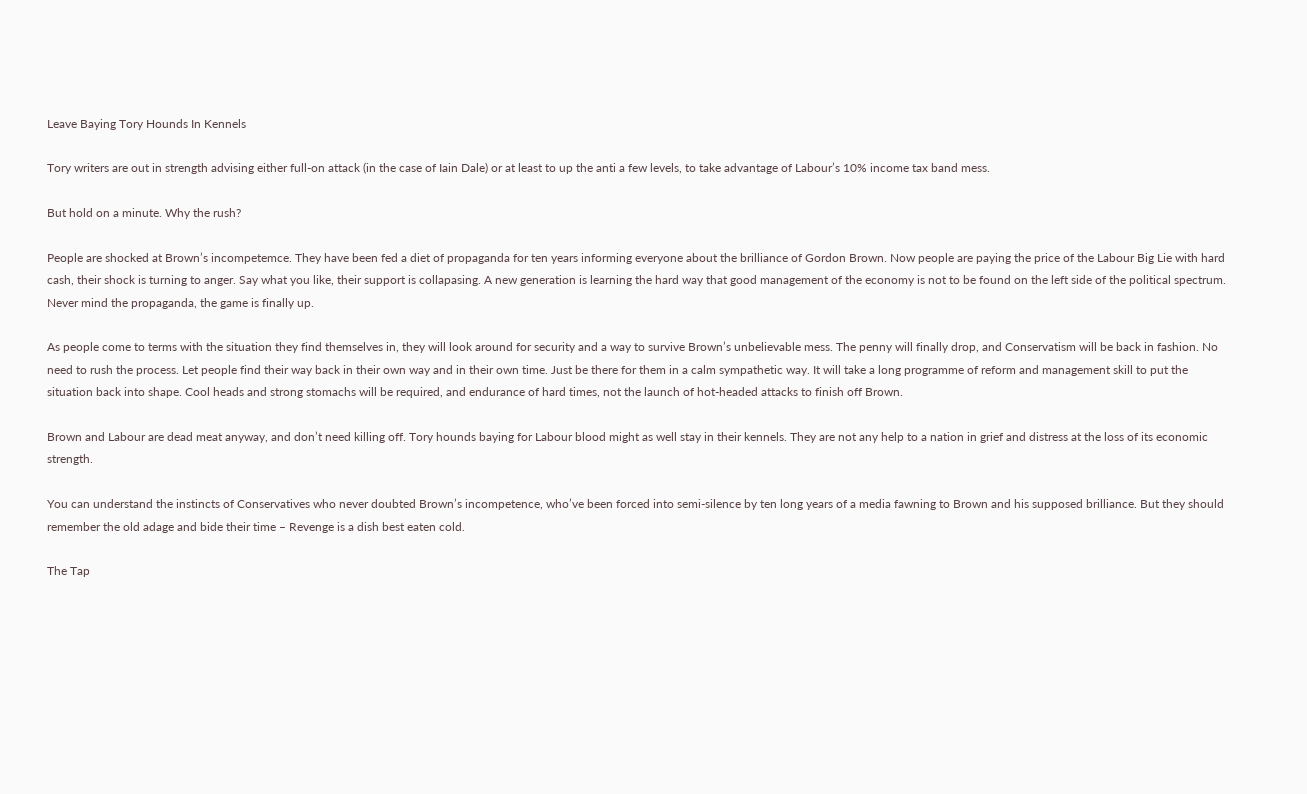Leave Baying Tory Hounds In Kennels

Tory writers are out in strength advising either full-on attack (in the case of Iain Dale) or at least to up the anti a few levels, to take advantage of Labour’s 10% income tax band mess.

But hold on a minute. Why the rush?

People are shocked at Brown’s incompetemce. They have been fed a diet of propaganda for ten years informing everyone about the brilliance of Gordon Brown. Now people are paying the price of the Labour Big Lie with hard cash, their shock is turning to anger. Say what you like, their support is collapasing. A new generation is learning the hard way that good management of the economy is not to be found on the left side of the political spectrum. Never mind the propaganda, the game is finally up.

As people come to terms with the situation they find themselves in, they will look around for security and a way to survive Brown’s unbelievable mess. The penny will finally drop, and Conservatism will be back in fashion. No need to rush the process. Let people find their way back in their own way and in their own time. Just be there for them in a calm sympathetic way. It will take a long programme of reform and management skill to put the situation back into shape. Cool heads and strong stomachs will be required, and endurance of hard times, not the launch of hot-headed attacks to finish off Brown.

Brown and Labour are dead meat anyway, and don’t need killing off. Tory hounds baying for Labour blood might as well stay in their kennels. They are not any help to a nation in grief and distress at the loss of its economic strength.

You can understand the instincts of Conservatives who never doubted Brown’s incompetence, who’ve been forced into semi-silence by ten long years of a media fawning to Brown and his supposed brilliance. But they should remember the old adage and bide their time – Revenge is a dish best eaten cold.

The Tap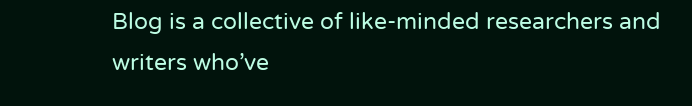Blog is a collective of like-minded researchers and writers who’ve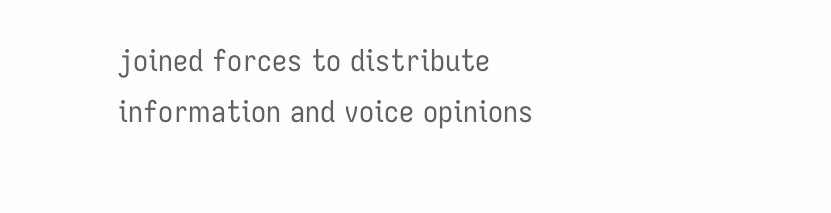joined forces to distribute information and voice opinions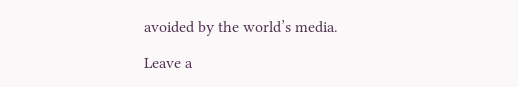avoided by the world’s media.

Leave a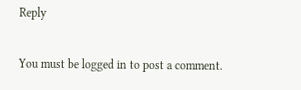Reply

You must be logged in to post a comment.